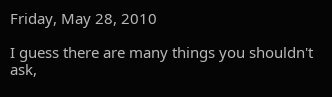Friday, May 28, 2010

I guess there are many things you shouldn't ask,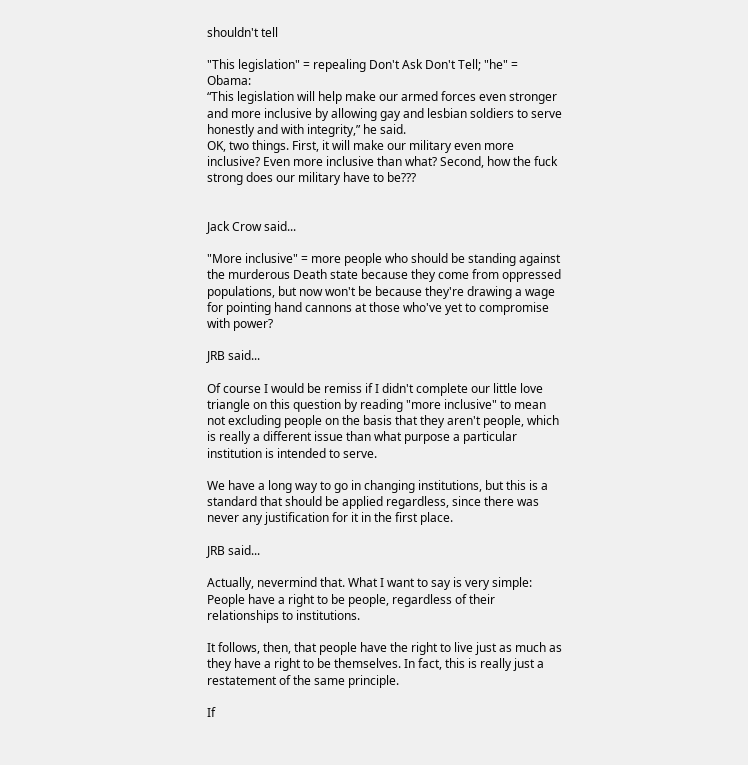shouldn't tell

"This legislation" = repealing Don't Ask Don't Tell; "he" = Obama:
“This legislation will help make our armed forces even stronger and more inclusive by allowing gay and lesbian soldiers to serve honestly and with integrity,” he said.
OK, two things. First, it will make our military even more inclusive? Even more inclusive than what? Second, how the fuck strong does our military have to be???


Jack Crow said...

"More inclusive" = more people who should be standing against the murderous Death state because they come from oppressed populations, but now won't be because they're drawing a wage for pointing hand cannons at those who've yet to compromise with power?

JRB said...

Of course I would be remiss if I didn't complete our little love triangle on this question by reading "more inclusive" to mean not excluding people on the basis that they aren't people, which is really a different issue than what purpose a particular institution is intended to serve.

We have a long way to go in changing institutions, but this is a standard that should be applied regardless, since there was never any justification for it in the first place.

JRB said...

Actually, nevermind that. What I want to say is very simple: People have a right to be people, regardless of their relationships to institutions.

It follows, then, that people have the right to live just as much as they have a right to be themselves. In fact, this is really just a restatement of the same principle.

If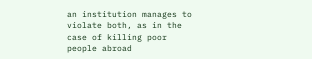an institution manages to violate both, as in the case of killing poor people abroad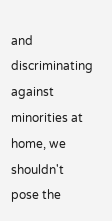and discriminating against minorities at home, we shouldn't pose the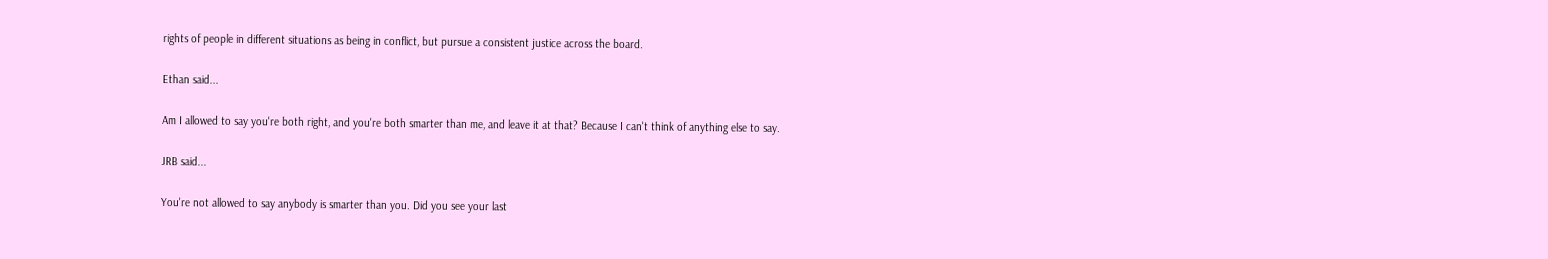rights of people in different situations as being in conflict, but pursue a consistent justice across the board.

Ethan said...

Am I allowed to say you're both right, and you're both smarter than me, and leave it at that? Because I can't think of anything else to say.

JRB said...

You're not allowed to say anybody is smarter than you. Did you see your last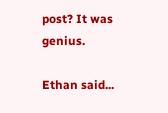post? It was genius.

Ethan said...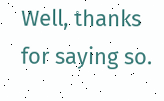Well, thanks for saying so.